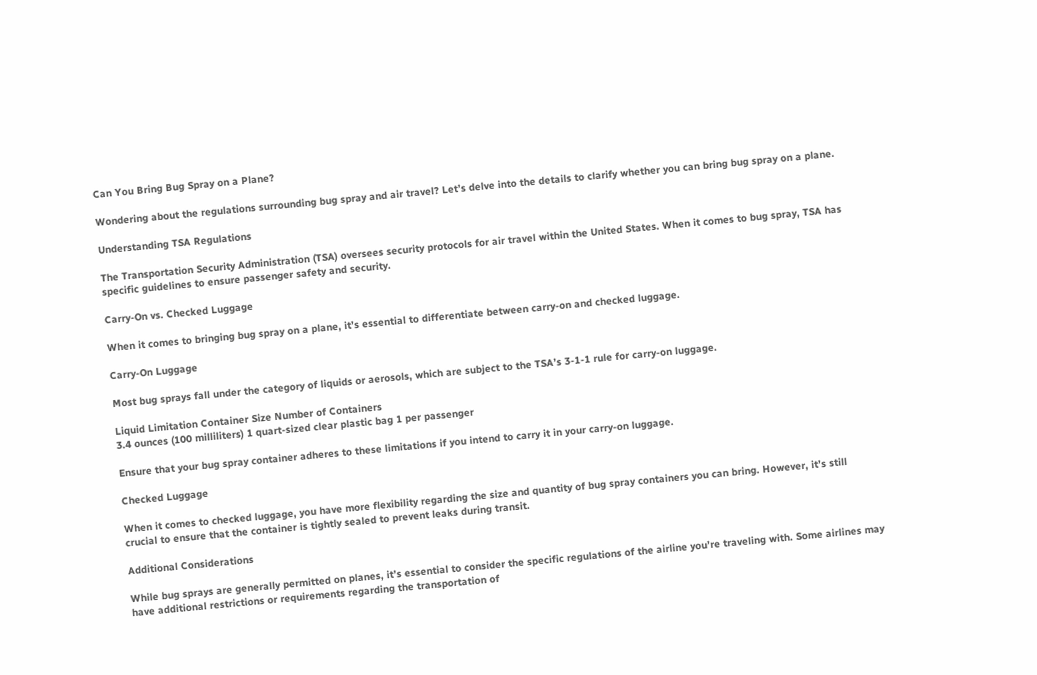Can You Bring Bug Spray on a Plane?

Wondering about the regulations surrounding bug spray and air travel? Let’s delve into the details to clarify whether you can bring bug spray on a plane.

Understanding TSA Regulations

The Transportation Security Administration (TSA) oversees security protocols for air travel within the United States. When it comes to bug spray, TSA has specific guidelines to ensure passenger safety and security.

Carry-On vs. Checked Luggage

When it comes to bringing bug spray on a plane, it’s essential to differentiate between carry-on and checked luggage.

Carry-On Luggage

Most bug sprays fall under the category of liquids or aerosols, which are subject to the TSA’s 3-1-1 rule for carry-on luggage.

Liquid Limitation Container Size Number of Containers
3.4 ounces (100 milliliters) 1 quart-sized clear plastic bag 1 per passenger

Ensure that your bug spray container adheres to these limitations if you intend to carry it in your carry-on luggage.

Checked Luggage

When it comes to checked luggage, you have more flexibility regarding the size and quantity of bug spray containers you can bring. However, it’s still crucial to ensure that the container is tightly sealed to prevent leaks during transit.

Additional Considerations

While bug sprays are generally permitted on planes, it’s essential to consider the specific regulations of the airline you’re traveling with. Some airlines may have additional restrictions or requirements regarding the transportation of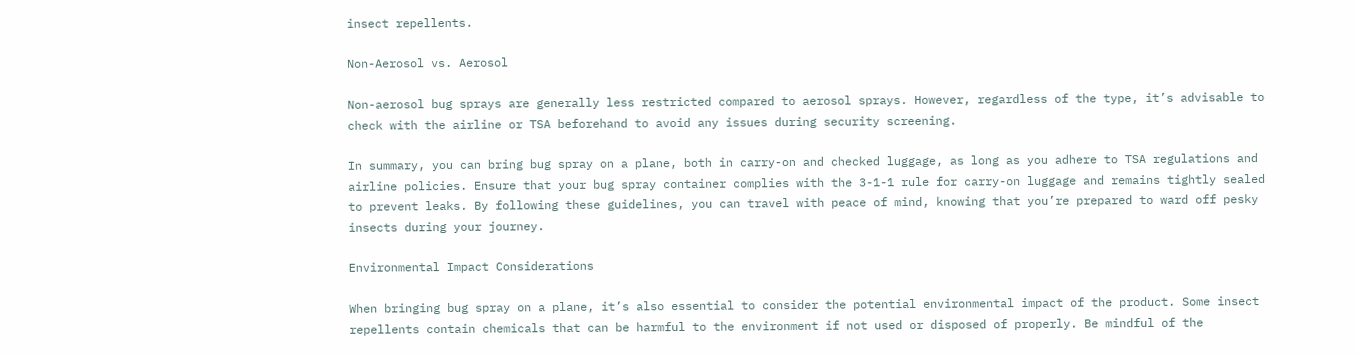insect repellents.

Non-Aerosol vs. Aerosol

Non-aerosol bug sprays are generally less restricted compared to aerosol sprays. However, regardless of the type, it’s advisable to check with the airline or TSA beforehand to avoid any issues during security screening.

In summary, you can bring bug spray on a plane, both in carry-on and checked luggage, as long as you adhere to TSA regulations and airline policies. Ensure that your bug spray container complies with the 3-1-1 rule for carry-on luggage and remains tightly sealed to prevent leaks. By following these guidelines, you can travel with peace of mind, knowing that you’re prepared to ward off pesky insects during your journey.

Environmental Impact Considerations

When bringing bug spray on a plane, it’s also essential to consider the potential environmental impact of the product. Some insect repellents contain chemicals that can be harmful to the environment if not used or disposed of properly. Be mindful of the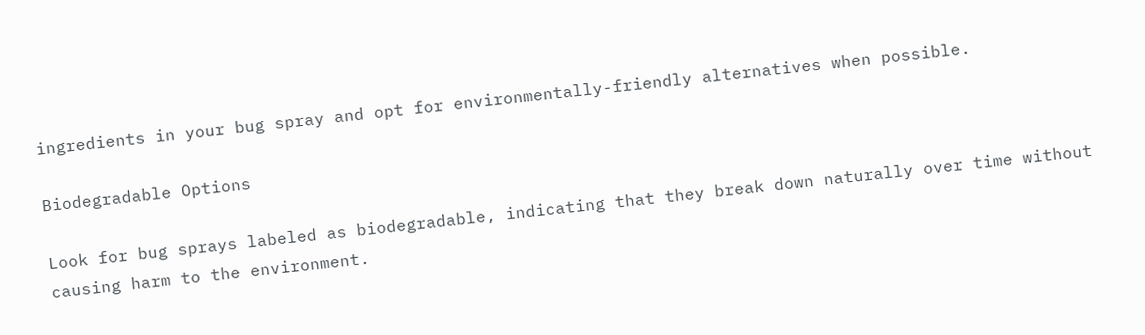ingredients in your bug spray and opt for environmentally-friendly alternatives when possible.

Biodegradable Options

Look for bug sprays labeled as biodegradable, indicating that they break down naturally over time without causing harm to the environment.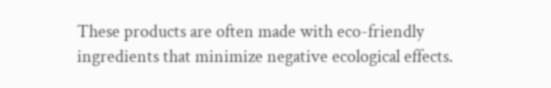These products are often made with eco-friendly ingredients that minimize negative ecological effects.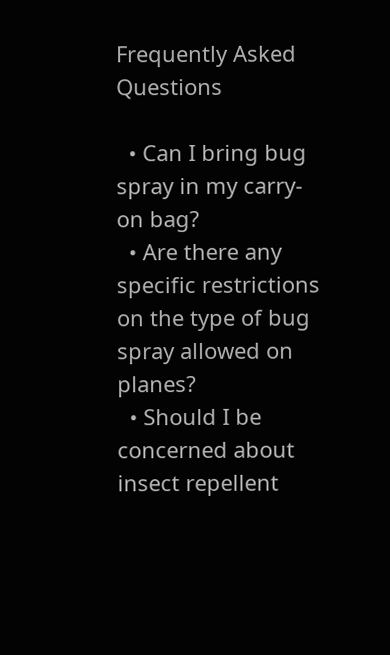Frequently Asked Questions

  • Can I bring bug spray in my carry-on bag?
  • Are there any specific restrictions on the type of bug spray allowed on planes?
  • Should I be concerned about insect repellent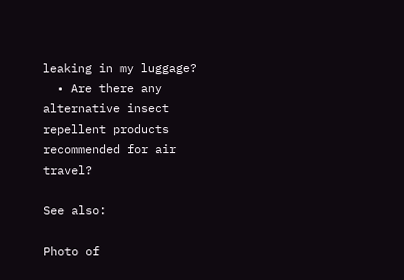leaking in my luggage?
  • Are there any alternative insect repellent products recommended for air travel?

See also:

Photo of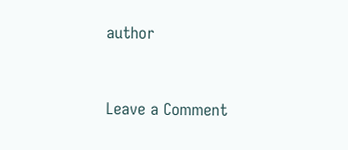author


Leave a Comment